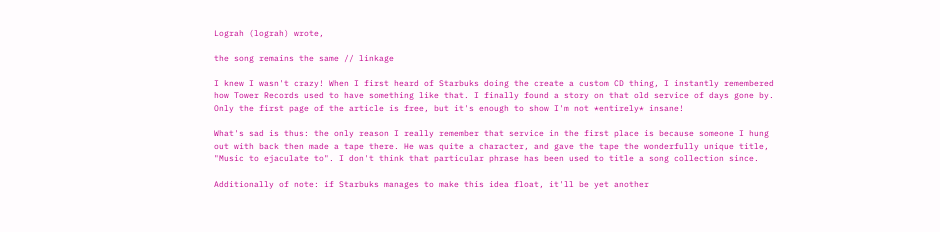Lograh (lograh) wrote,

the song remains the same // linkage

I knew I wasn't crazy! When I first heard of Starbuks doing the create a custom CD thing, I instantly remembered how Tower Records used to have something like that. I finally found a story on that old service of days gone by. Only the first page of the article is free, but it's enough to show I'm not *entirely* insane!

What's sad is thus: the only reason I really remember that service in the first place is because someone I hung out with back then made a tape there. He was quite a character, and gave the tape the wonderfully unique title, "Music to ejaculate to". I don't think that particular phrase has been used to title a song collection since.

Additionally of note: if Starbuks manages to make this idea float, it'll be yet another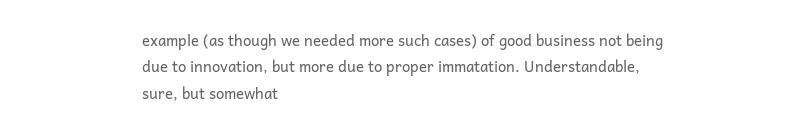example (as though we needed more such cases) of good business not being due to innovation, but more due to proper immatation. Understandable, sure, but somewhat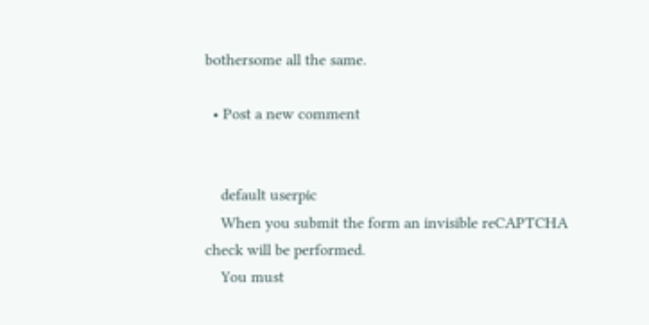bothersome all the same.

  • Post a new comment


    default userpic
    When you submit the form an invisible reCAPTCHA check will be performed.
    You must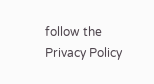follow the Privacy Policy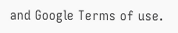and Google Terms of use.